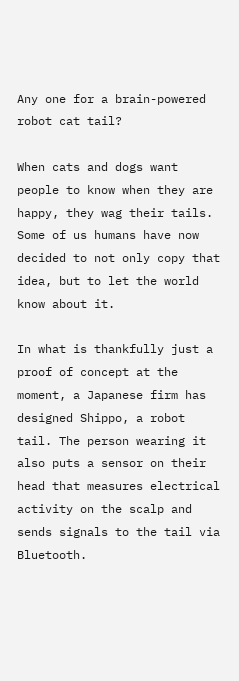Any one for a brain-powered robot cat tail?

When cats and dogs want people to know when they are happy, they wag their tails. Some of us humans have now decided to not only copy that idea, but to let the world know about it.

In what is thankfully just a proof of concept at the moment, a Japanese firm has designed Shippo, a robot tail. The person wearing it also puts a sensor on their head that measures electrical activity on the scalp and sends signals to the tail via Bluetooth.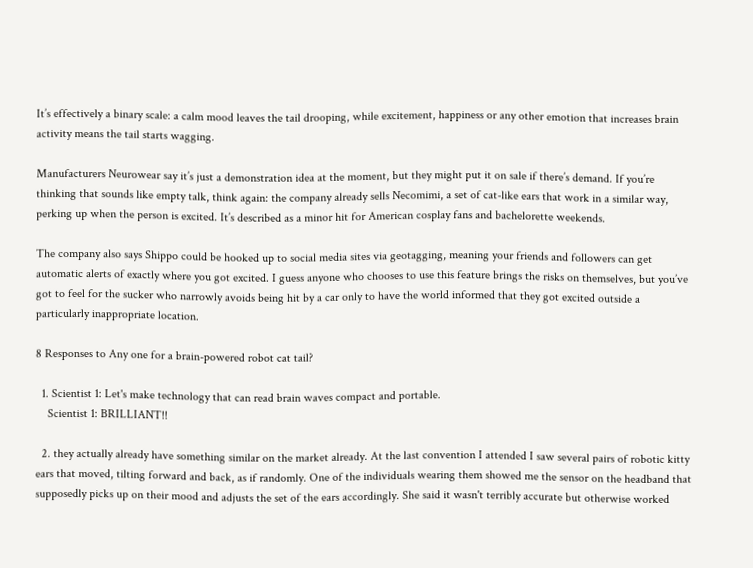It’s effectively a binary scale: a calm mood leaves the tail drooping, while excitement, happiness or any other emotion that increases brain activity means the tail starts wagging.

Manufacturers Neurowear say it’s just a demonstration idea at the moment, but they might put it on sale if there’s demand. If you’re thinking that sounds like empty talk, think again: the company already sells Necomimi, a set of cat-like ears that work in a similar way, perking up when the person is excited. It’s described as a minor hit for American cosplay fans and bachelorette weekends.

The company also says Shippo could be hooked up to social media sites via geotagging, meaning your friends and followers can get automatic alerts of exactly where you got excited. I guess anyone who chooses to use this feature brings the risks on themselves, but you’ve got to feel for the sucker who narrowly avoids being hit by a car only to have the world informed that they got excited outside a particularly inappropriate location.

8 Responses to Any one for a brain-powered robot cat tail?

  1. Scientist 1: Let's make technology that can read brain waves compact and portable.
    Scientist 1: BRILLIANT!!

  2. they actually already have something similar on the market already. At the last convention I attended I saw several pairs of robotic kitty ears that moved, tilting forward and back, as if randomly. One of the individuals wearing them showed me the sensor on the headband that supposedly picks up on their mood and adjusts the set of the ears accordingly. She said it wasn't terribly accurate but otherwise worked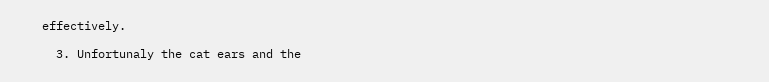effectively.

  3. Unfortunaly the cat ears and the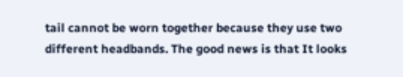tail cannot be worn together because they use two different headbands. The good news is that It looks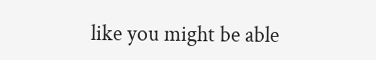like you might be able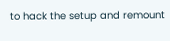to hack the setup and remount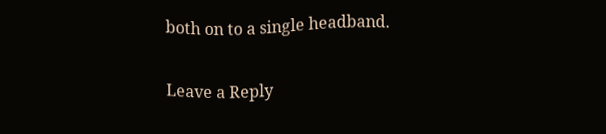both on to a single headband.

Leave a Reply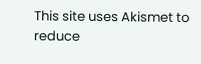This site uses Akismet to reduce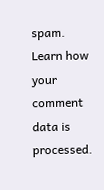spam. Learn how your comment data is processed.